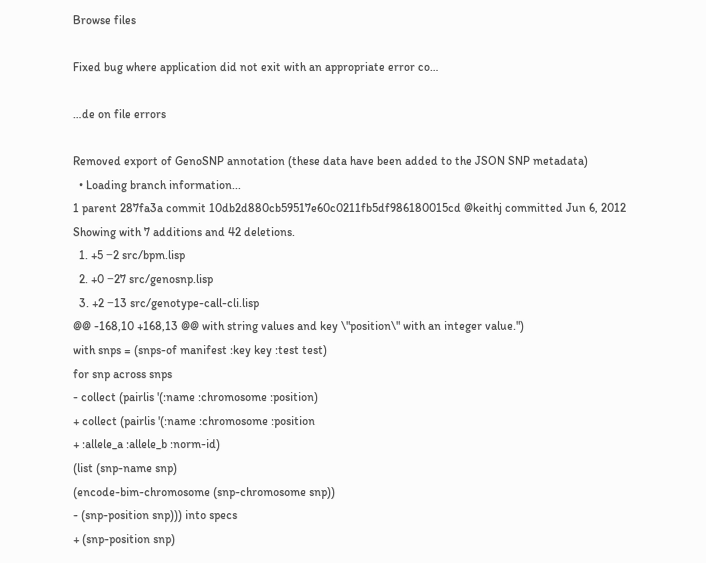Browse files

Fixed bug where application did not exit with an appropriate error co…

…de on file errors

Removed export of GenoSNP annotation (these data have been added to the JSON SNP metadata)
  • Loading branch information...
1 parent 287fa3a commit 10db2d880cb59517e60c0211fb5df986180015cd @keithj committed Jun 6, 2012
Showing with 7 additions and 42 deletions.
  1. +5 −2 src/bpm.lisp
  2. +0 −27 src/genosnp.lisp
  3. +2 −13 src/genotype-call-cli.lisp
@@ -168,10 +168,13 @@ with string values and key \"position\" with an integer value.")
with snps = (snps-of manifest :key key :test test)
for snp across snps
- collect (pairlis '(:name :chromosome :position)
+ collect (pairlis '(:name :chromosome :position
+ :allele_a :allele_b :norm-id)
(list (snp-name snp)
(encode-bim-chromosome (snp-chromosome snp))
- (snp-position snp))) into specs
+ (snp-position snp)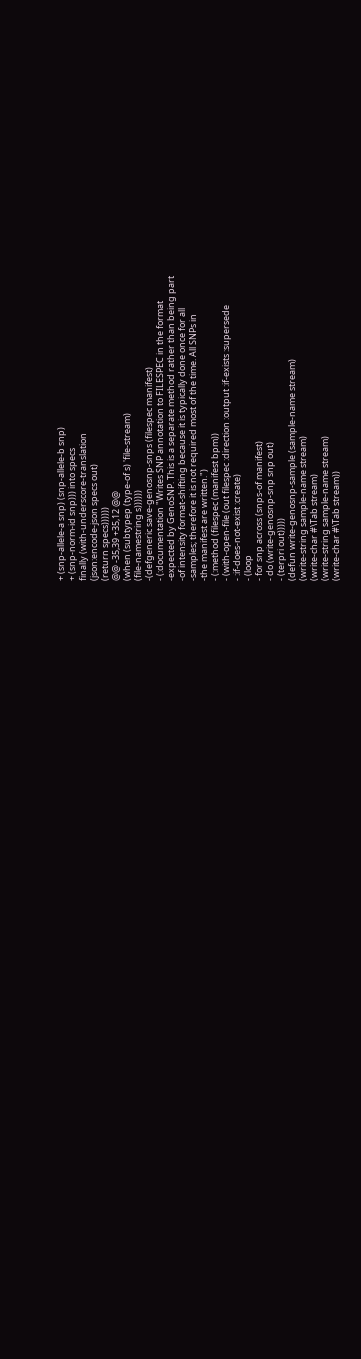+ (snp-allele-a snp) (snp-allele-b snp)
+ (snp-norm-id snp))) into specs
finally (with-underscore-translation
(json:encode-json specs out)
(return specs))))))
@@ -35,39 +35,12 @@
(when (subtypep (type-of s) 'file-stream)
(file-namestring s))))))
-(defgeneric save-genosnp-snps (filespec manifest)
- (:documentation "Writes SNP annotation to FILESPEC in the format
-expected by GenoSNP. This is a separate method rather than being part
-of intensity format-shifting because it is typically done once for all
-samples; therefore it is not required most of the time. All SNPs in
-the manifest are written.")
- (:method (filespec (manifest bpm))
- (with-open-file (out filespec :direction :output :if-exists :supersede
- :if-does-not-exist :create)
- (loop
- for snp across (snps-of manifest)
- do (write-genosnp-snp snp out)
- (terpri out)))))
(defun write-genosnp-sample (sample-name stream)
(write-string sample-name stream)
(write-char #\Tab stream)
(write-string sample-name stream)
(write-char #\Tab stream))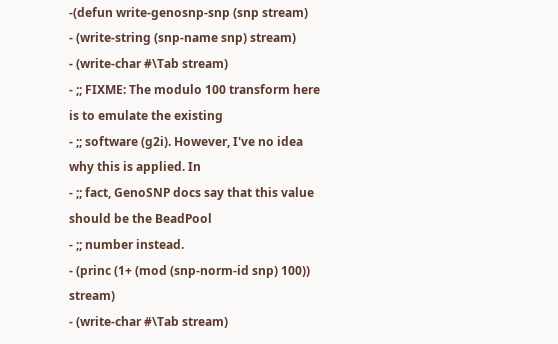-(defun write-genosnp-snp (snp stream)
- (write-string (snp-name snp) stream)
- (write-char #\Tab stream)
- ;; FIXME: The modulo 100 transform here is to emulate the existing
- ;; software (g2i). However, I've no idea why this is applied. In
- ;; fact, GenoSNP docs say that this value should be the BeadPool
- ;; number instead.
- (princ (1+ (mod (snp-norm-id snp) 100)) stream)
- (write-char #\Tab stream)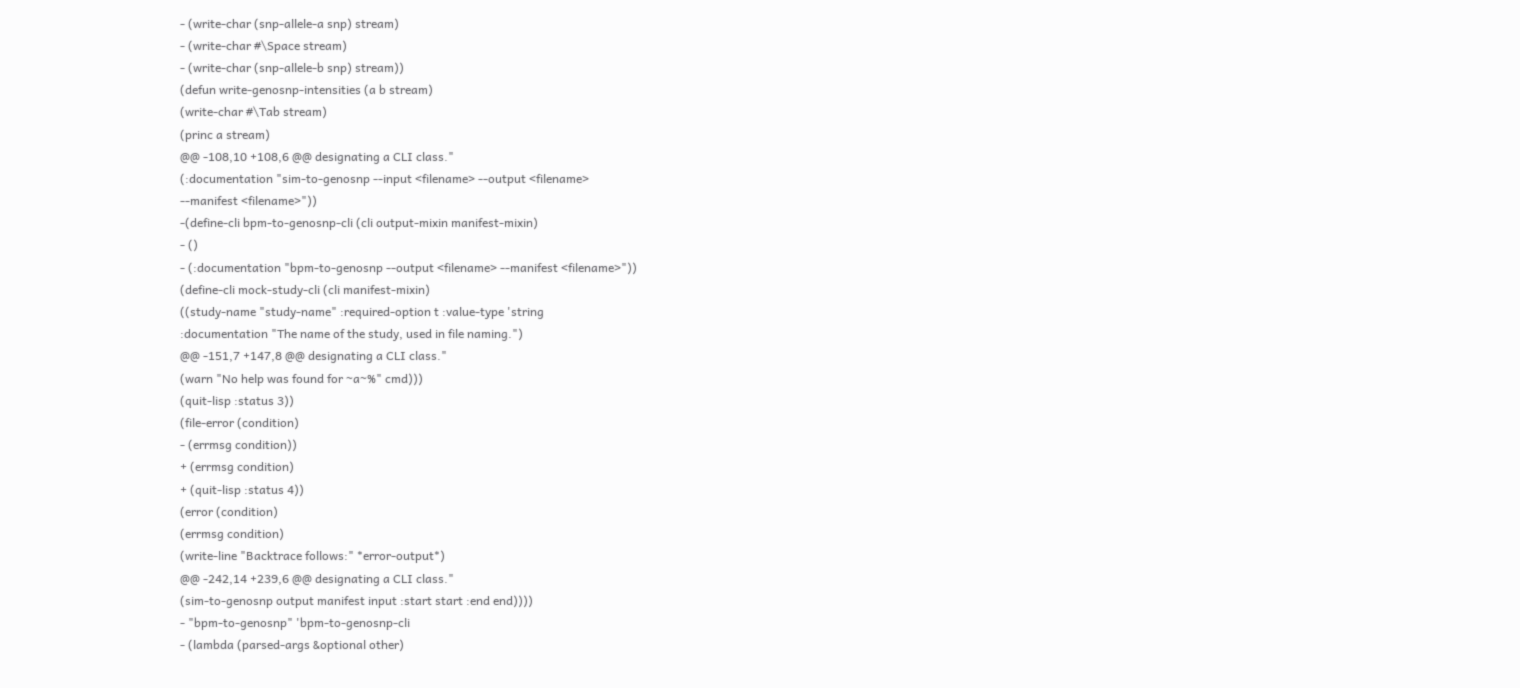- (write-char (snp-allele-a snp) stream)
- (write-char #\Space stream)
- (write-char (snp-allele-b snp) stream))
(defun write-genosnp-intensities (a b stream)
(write-char #\Tab stream)
(princ a stream)
@@ -108,10 +108,6 @@ designating a CLI class."
(:documentation "sim-to-genosnp --input <filename> --output <filename>
--manifest <filename>"))
-(define-cli bpm-to-genosnp-cli (cli output-mixin manifest-mixin)
- ()
- (:documentation "bpm-to-genosnp --output <filename> --manifest <filename>"))
(define-cli mock-study-cli (cli manifest-mixin)
((study-name "study-name" :required-option t :value-type 'string
:documentation "The name of the study, used in file naming.")
@@ -151,7 +147,8 @@ designating a CLI class."
(warn "No help was found for ~a~%" cmd)))
(quit-lisp :status 3))
(file-error (condition)
- (errmsg condition))
+ (errmsg condition)
+ (quit-lisp :status 4))
(error (condition)
(errmsg condition)
(write-line "Backtrace follows:" *error-output*)
@@ -242,14 +239,6 @@ designating a CLI class."
(sim-to-genosnp output manifest input :start start :end end))))
- "bpm-to-genosnp" 'bpm-to-genosnp-cli
- (lambda (parsed-args &optional other)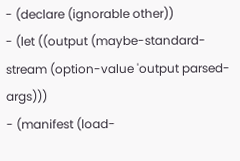- (declare (ignorable other))
- (let ((output (maybe-standard-stream (option-value 'output parsed-args)))
- (manifest (load-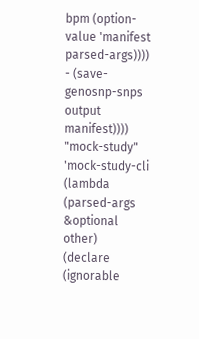bpm (option-value 'manifest parsed-args))))
- (save-genosnp-snps output manifest))))
"mock-study" 'mock-study-cli
(lambda (parsed-args &optional other)
(declare (ignorable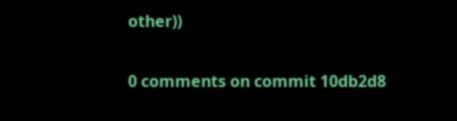other))

0 comments on commit 10db2d8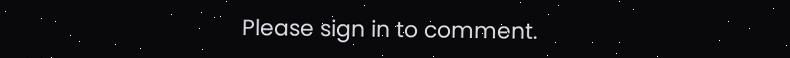Please sign in to comment.